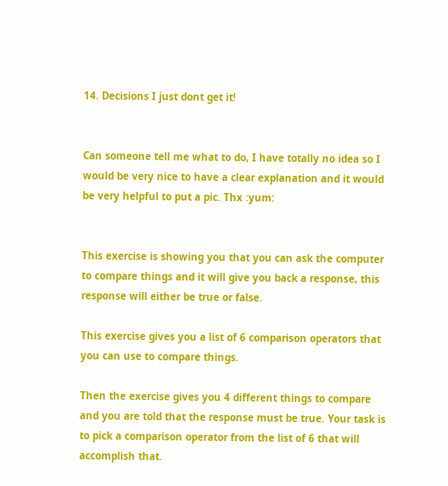14. Decisions I just dont get it!


Can someone tell me what to do, I have totally no idea so I would be very nice to have a clear explanation and it would be very helpful to put a pic. Thx :yum:


This exercise is showing you that you can ask the computer to compare things and it will give you back a response, this response will either be true or false.

This exercise gives you a list of 6 comparison operators that you can use to compare things.

Then the exercise gives you 4 different things to compare and you are told that the response must be true. Your task is to pick a comparison operator from the list of 6 that will accomplish that.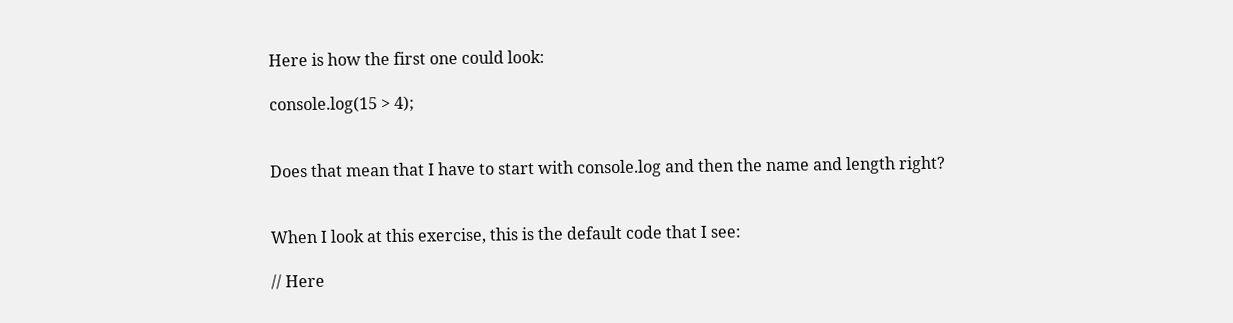Here is how the first one could look:

console.log(15 > 4);


Does that mean that I have to start with console.log and then the name and length right?


When I look at this exercise, this is the default code that I see:

// Here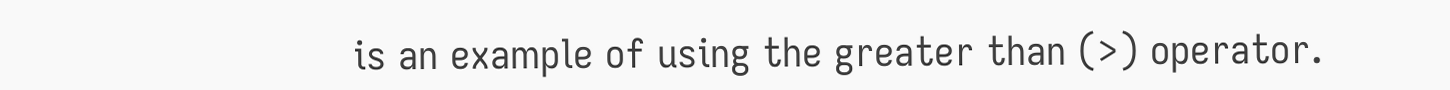is an example of using the greater than (>) operator.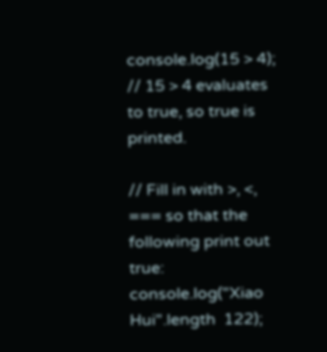console.log(15 > 4); // 15 > 4 evaluates to true, so true is printed.

// Fill in with >, <, === so that the following print out true:
console.log("Xiao Hui".length  122);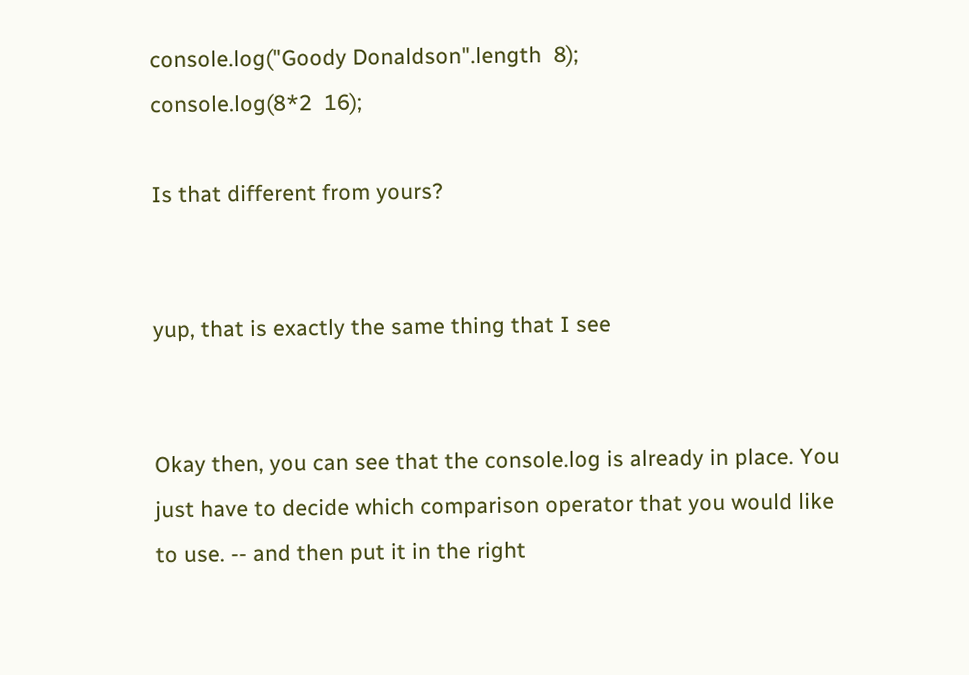console.log("Goody Donaldson".length  8);
console.log(8*2  16);

Is that different from yours?


yup, that is exactly the same thing that I see


Okay then, you can see that the console.log is already in place. You just have to decide which comparison operator that you would like to use. -- and then put it in the right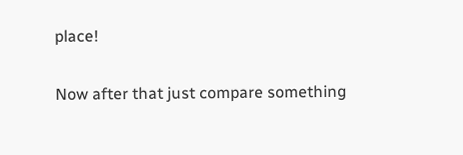place!


Now after that just compare something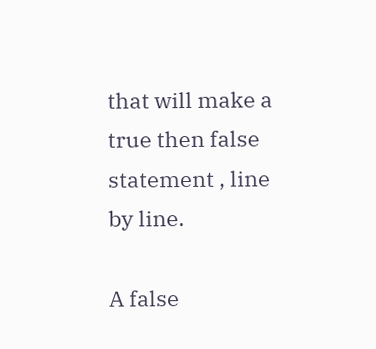that will make a true then false statement , line by line.

A false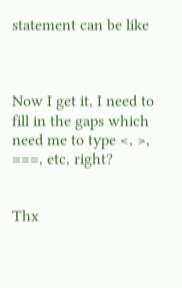statement can be like



Now I get it, I need to fill in the gaps which need me to type <, >, ===, etc, right?


Thx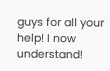guys for all your help! I now understand!